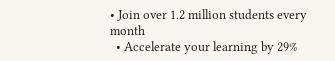• Join over 1.2 million students every month
  • Accelerate your learning by 29%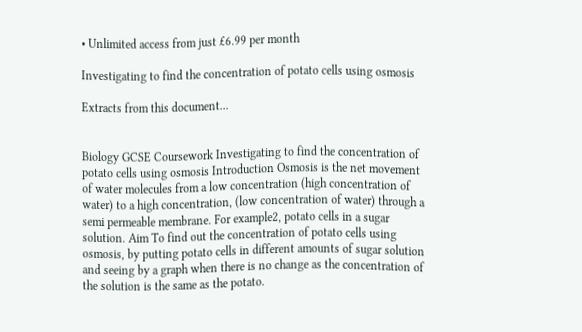• Unlimited access from just £6.99 per month

Investigating to find the concentration of potato cells using osmosis

Extracts from this document...


Biology GCSE Coursework Investigating to find the concentration of potato cells using osmosis Introduction Osmosis is the net movement of water molecules from a low concentration (high concentration of water) to a high concentration, (low concentration of water) through a semi permeable membrane. For example2, potato cells in a sugar solution. Aim To find out the concentration of potato cells using osmosis, by putting potato cells in different amounts of sugar solution and seeing by a graph when there is no change as the concentration of the solution is the same as the potato.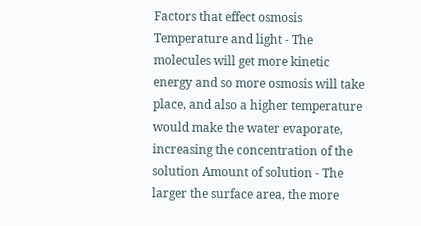Factors that effect osmosis Temperature and light - The molecules will get more kinetic energy and so more osmosis will take place, and also a higher temperature would make the water evaporate, increasing the concentration of the solution Amount of solution - The larger the surface area, the more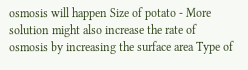osmosis will happen Size of potato - More solution might also increase the rate of osmosis by increasing the surface area Type of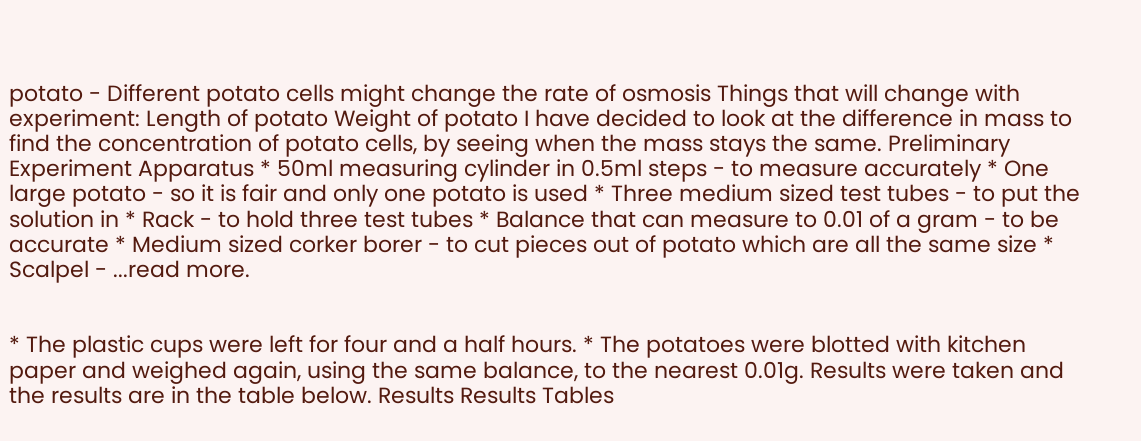potato - Different potato cells might change the rate of osmosis Things that will change with experiment: Length of potato Weight of potato I have decided to look at the difference in mass to find the concentration of potato cells, by seeing when the mass stays the same. Preliminary Experiment Apparatus * 50ml measuring cylinder in 0.5ml steps - to measure accurately * One large potato - so it is fair and only one potato is used * Three medium sized test tubes - to put the solution in * Rack - to hold three test tubes * Balance that can measure to 0.01 of a gram - to be accurate * Medium sized corker borer - to cut pieces out of potato which are all the same size * Scalpel - ...read more.


* The plastic cups were left for four and a half hours. * The potatoes were blotted with kitchen paper and weighed again, using the same balance, to the nearest 0.01g. Results were taken and the results are in the table below. Results Results Tables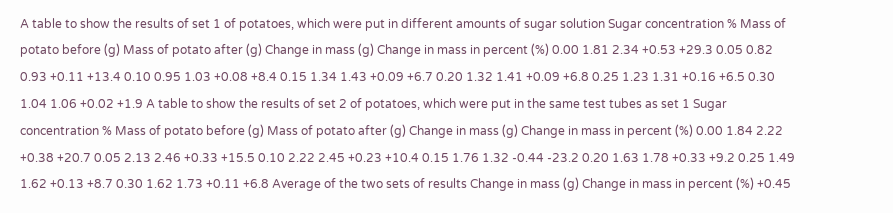A table to show the results of set 1 of potatoes, which were put in different amounts of sugar solution Sugar concentration % Mass of potato before (g) Mass of potato after (g) Change in mass (g) Change in mass in percent (%) 0.00 1.81 2.34 +0.53 +29.3 0.05 0.82 0.93 +0.11 +13.4 0.10 0.95 1.03 +0.08 +8.4 0.15 1.34 1.43 +0.09 +6.7 0.20 1.32 1.41 +0.09 +6.8 0.25 1.23 1.31 +0.16 +6.5 0.30 1.04 1.06 +0.02 +1.9 A table to show the results of set 2 of potatoes, which were put in the same test tubes as set 1 Sugar concentration % Mass of potato before (g) Mass of potato after (g) Change in mass (g) Change in mass in percent (%) 0.00 1.84 2.22 +0.38 +20.7 0.05 2.13 2.46 +0.33 +15.5 0.10 2.22 2.45 +0.23 +10.4 0.15 1.76 1.32 -0.44 -23.2 0.20 1.63 1.78 +0.33 +9.2 0.25 1.49 1.62 +0.13 +8.7 0.30 1.62 1.73 +0.11 +6.8 Average of the two sets of results Change in mass (g) Change in mass in percent (%) +0.45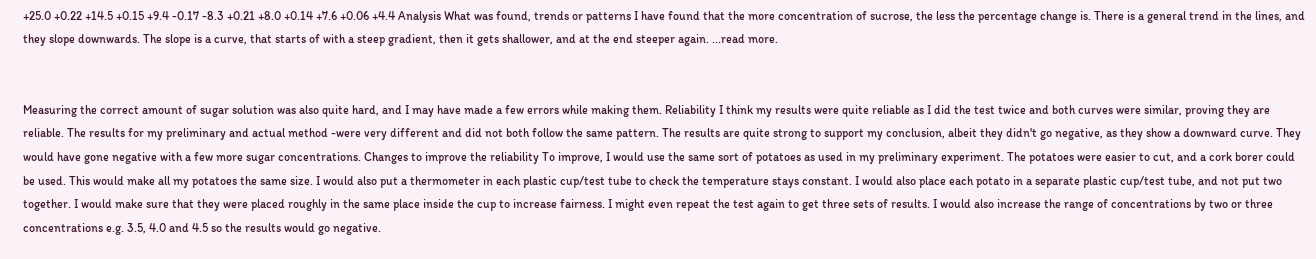+25.0 +0.22 +14.5 +0.15 +9.4 -0.17 -8.3 +0.21 +8.0 +0.14 +7.6 +0.06 +4.4 Analysis What was found, trends or patterns I have found that the more concentration of sucrose, the less the percentage change is. There is a general trend in the lines, and they slope downwards. The slope is a curve, that starts of with a steep gradient, then it gets shallower, and at the end steeper again. ...read more.


Measuring the correct amount of sugar solution was also quite hard, and I may have made a few errors while making them. Reliability I think my results were quite reliable as I did the test twice and both curves were similar, proving they are reliable. The results for my preliminary and actual method -were very different and did not both follow the same pattern. The results are quite strong to support my conclusion, albeit they didn't go negative, as they show a downward curve. They would have gone negative with a few more sugar concentrations. Changes to improve the reliability To improve, I would use the same sort of potatoes as used in my preliminary experiment. The potatoes were easier to cut, and a cork borer could be used. This would make all my potatoes the same size. I would also put a thermometer in each plastic cup/test tube to check the temperature stays constant. I would also place each potato in a separate plastic cup/test tube, and not put two together. I would make sure that they were placed roughly in the same place inside the cup to increase fairness. I might even repeat the test again to get three sets of results. I would also increase the range of concentrations by two or three concentrations e.g. 3.5, 4.0 and 4.5 so the results would go negative.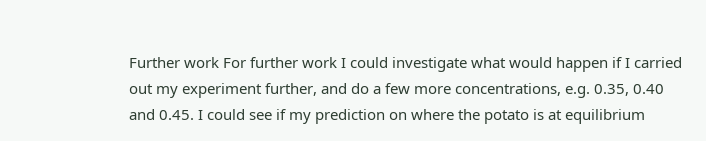Further work For further work I could investigate what would happen if I carried out my experiment further, and do a few more concentrations, e.g. 0.35, 0.40 and 0.45. I could see if my prediction on where the potato is at equilibrium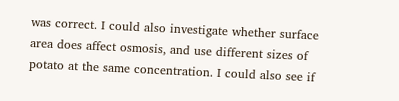was correct. I could also investigate whether surface area does affect osmosis, and use different sizes of potato at the same concentration. I could also see if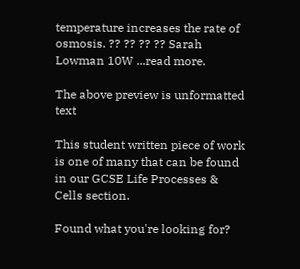temperature increases the rate of osmosis. ?? ?? ?? ?? Sarah Lowman 10W ...read more.

The above preview is unformatted text

This student written piece of work is one of many that can be found in our GCSE Life Processes & Cells section.

Found what you're looking for?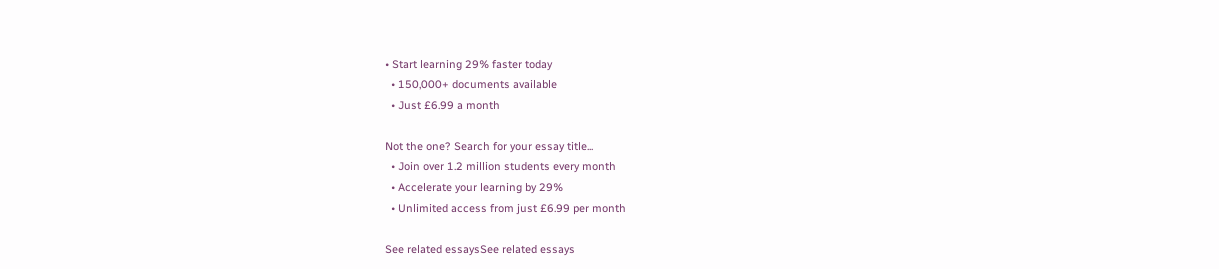• Start learning 29% faster today
  • 150,000+ documents available
  • Just £6.99 a month

Not the one? Search for your essay title...
  • Join over 1.2 million students every month
  • Accelerate your learning by 29%
  • Unlimited access from just £6.99 per month

See related essaysSee related essays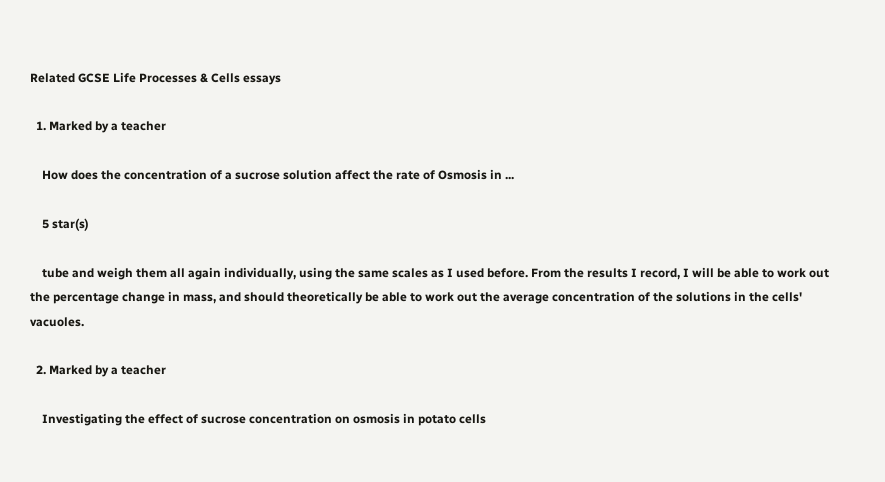Related GCSE Life Processes & Cells essays

  1. Marked by a teacher

    How does the concentration of a sucrose solution affect the rate of Osmosis in ...

    5 star(s)

    tube and weigh them all again individually, using the same scales as I used before. From the results I record, I will be able to work out the percentage change in mass, and should theoretically be able to work out the average concentration of the solutions in the cells' vacuoles.

  2. Marked by a teacher

    Investigating the effect of sucrose concentration on osmosis in potato cells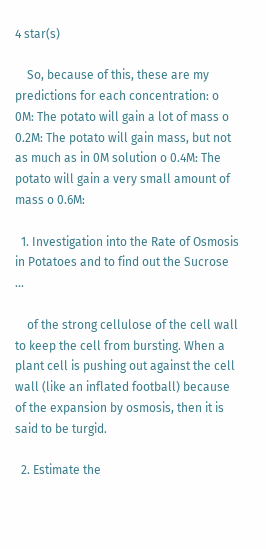4 star(s)

    So, because of this, these are my predictions for each concentration: o 0M: The potato will gain a lot of mass o 0.2M: The potato will gain mass, but not as much as in 0M solution o 0.4M: The potato will gain a very small amount of mass o 0.6M:

  1. Investigation into the Rate of Osmosis in Potatoes and to find out the Sucrose ...

    of the strong cellulose of the cell wall to keep the cell from bursting. When a plant cell is pushing out against the cell wall (like an inflated football) because of the expansion by osmosis, then it is said to be turgid.

  2. Estimate the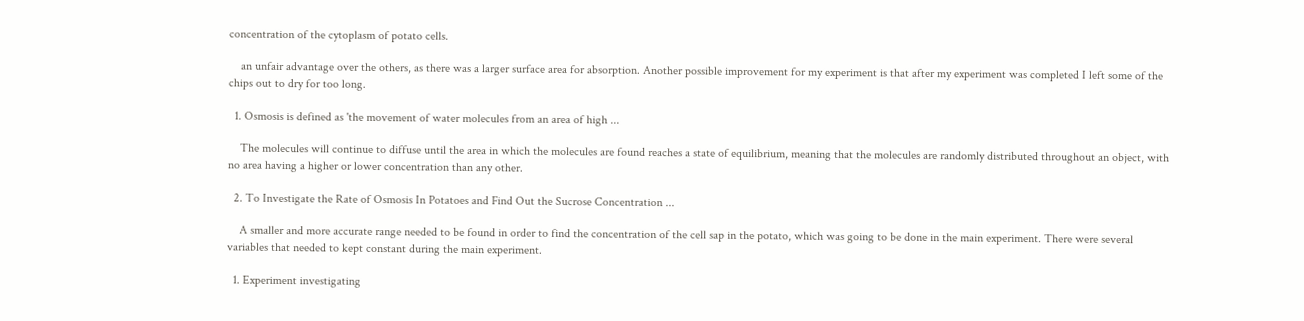concentration of the cytoplasm of potato cells.

    an unfair advantage over the others, as there was a larger surface area for absorption. Another possible improvement for my experiment is that after my experiment was completed I left some of the chips out to dry for too long.

  1. Osmosis is defined as 'the movement of water molecules from an area of high ...

    The molecules will continue to diffuse until the area in which the molecules are found reaches a state of equilibrium, meaning that the molecules are randomly distributed throughout an object, with no area having a higher or lower concentration than any other.

  2. To Investigate the Rate of Osmosis In Potatoes and Find Out the Sucrose Concentration ...

    A smaller and more accurate range needed to be found in order to find the concentration of the cell sap in the potato, which was going to be done in the main experiment. There were several variables that needed to kept constant during the main experiment.

  1. Experiment investigating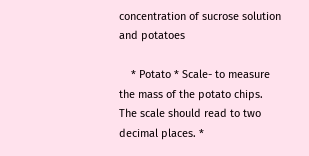concentration of sucrose solution and potatoes

    * Potato * Scale- to measure the mass of the potato chips. The scale should read to two decimal places. *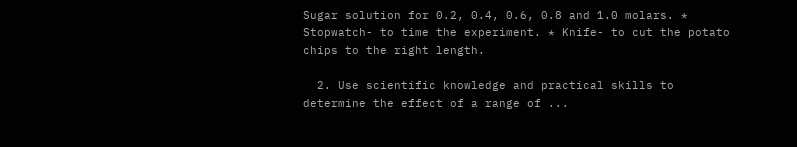Sugar solution for 0.2, 0.4, 0.6, 0.8 and 1.0 molars. * Stopwatch- to time the experiment. * Knife- to cut the potato chips to the right length.

  2. Use scientific knowledge and practical skills to determine the effect of a range of ...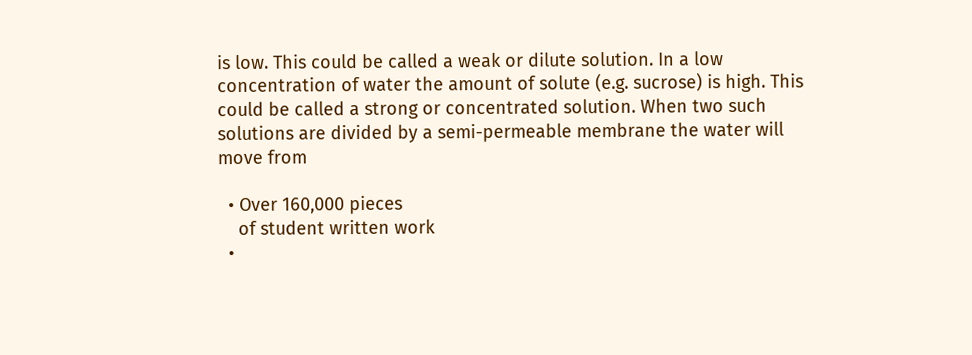is low. This could be called a weak or dilute solution. In a low concentration of water the amount of solute (e.g. sucrose) is high. This could be called a strong or concentrated solution. When two such solutions are divided by a semi-permeable membrane the water will move from

  • Over 160,000 pieces
    of student written work
  •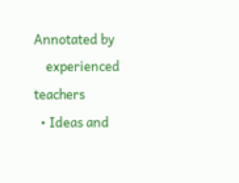Annotated by
    experienced teachers
  • Ideas and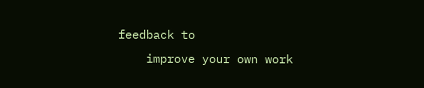feedback to
    improve your own work